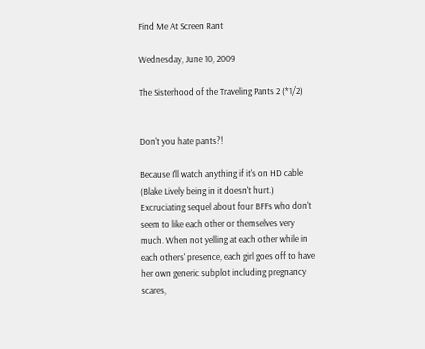Find Me At Screen Rant

Wednesday, June 10, 2009

The Sisterhood of the Traveling Pants 2 (*1/2)


Don't you hate pants?!

Because I'll watch anything if it's on HD cable (Blake Lively being in it doesn't hurt.) Excruciating sequel about four BFFs who don't seem to like each other or themselves very much. When not yelling at each other while in each others' presence, each girl goes off to have her own generic subplot including pregnancy scares,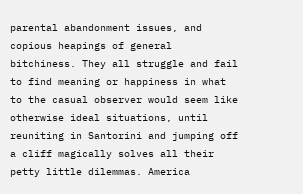parental abandonment issues, and copious heapings of general bitchiness. They all struggle and fail to find meaning or happiness in what to the casual observer would seem like otherwise ideal situations, until reuniting in Santorini and jumping off a cliff magically solves all their petty little dilemmas. America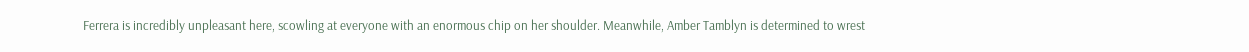Ferrera is incredibly unpleasant here, scowling at everyone with an enormous chip on her shoulder. Meanwhile, Amber Tamblyn is determined to wrest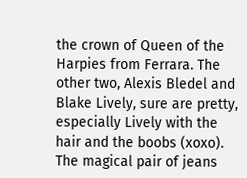the crown of Queen of the Harpies from Ferrara. The other two, Alexis Bledel and Blake Lively, sure are pretty, especially Lively with the hair and the boobs (xoxo). The magical pair of jeans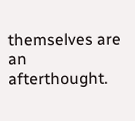themselves are an afterthought.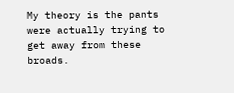My theory is the pants were actually trying to get away from these broads.